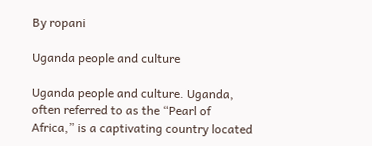By ropani

Uganda people and culture

Uganda people and culture. Uganda, often referred to as the “Pearl of Africa,” is a captivating country located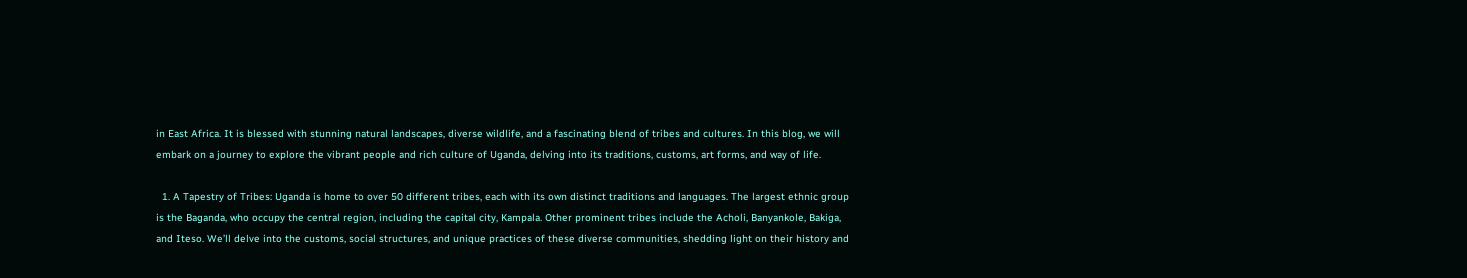in East Africa. It is blessed with stunning natural landscapes, diverse wildlife, and a fascinating blend of tribes and cultures. In this blog, we will embark on a journey to explore the vibrant people and rich culture of Uganda, delving into its traditions, customs, art forms, and way of life.

  1. A Tapestry of Tribes: Uganda is home to over 50 different tribes, each with its own distinct traditions and languages. The largest ethnic group is the Baganda, who occupy the central region, including the capital city, Kampala. Other prominent tribes include the Acholi, Banyankole, Bakiga, and Iteso. We’ll delve into the customs, social structures, and unique practices of these diverse communities, shedding light on their history and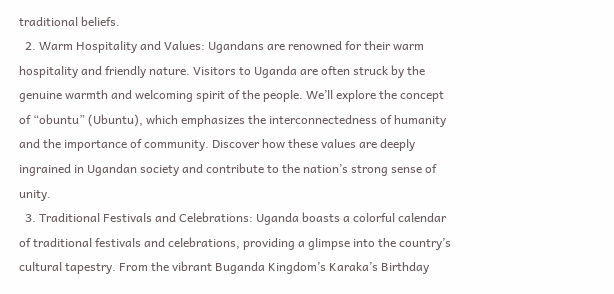traditional beliefs.
  2. Warm Hospitality and Values: Ugandans are renowned for their warm hospitality and friendly nature. Visitors to Uganda are often struck by the genuine warmth and welcoming spirit of the people. We’ll explore the concept of “obuntu” (Ubuntu), which emphasizes the interconnectedness of humanity and the importance of community. Discover how these values are deeply ingrained in Ugandan society and contribute to the nation’s strong sense of unity.
  3. Traditional Festivals and Celebrations: Uganda boasts a colorful calendar of traditional festivals and celebrations, providing a glimpse into the country’s cultural tapestry. From the vibrant Buganda Kingdom’s Karaka’s Birthday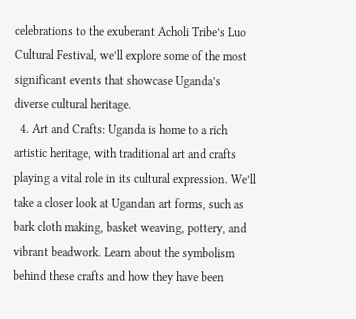celebrations to the exuberant Acholi Tribe’s Luo Cultural Festival, we’ll explore some of the most significant events that showcase Uganda’s diverse cultural heritage.
  4. Art and Crafts: Uganda is home to a rich artistic heritage, with traditional art and crafts playing a vital role in its cultural expression. We’ll take a closer look at Ugandan art forms, such as bark cloth making, basket weaving, pottery, and vibrant beadwork. Learn about the symbolism behind these crafts and how they have been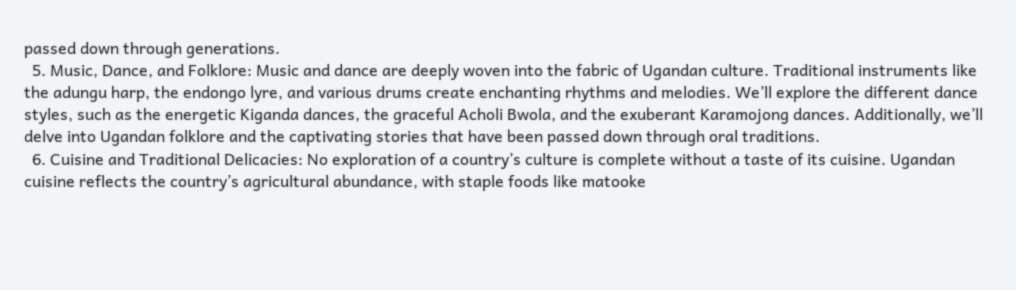passed down through generations.
  5. Music, Dance, and Folklore: Music and dance are deeply woven into the fabric of Ugandan culture. Traditional instruments like the adungu harp, the endongo lyre, and various drums create enchanting rhythms and melodies. We’ll explore the different dance styles, such as the energetic Kiganda dances, the graceful Acholi Bwola, and the exuberant Karamojong dances. Additionally, we’ll delve into Ugandan folklore and the captivating stories that have been passed down through oral traditions.
  6. Cuisine and Traditional Delicacies: No exploration of a country’s culture is complete without a taste of its cuisine. Ugandan cuisine reflects the country’s agricultural abundance, with staple foods like matooke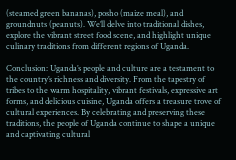(steamed green bananas), posho (maize meal), and groundnuts (peanuts). We’ll delve into traditional dishes, explore the vibrant street food scene, and highlight unique culinary traditions from different regions of Uganda.

Conclusion: Uganda’s people and culture are a testament to the country’s richness and diversity. From the tapestry of tribes to the warm hospitality, vibrant festivals, expressive art forms, and delicious cuisine, Uganda offers a treasure trove of cultural experiences. By celebrating and preserving these traditions, the people of Uganda continue to shape a unique and captivating cultural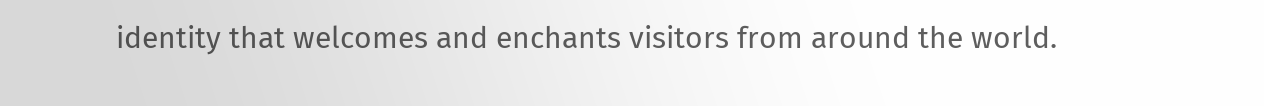identity that welcomes and enchants visitors from around the world.